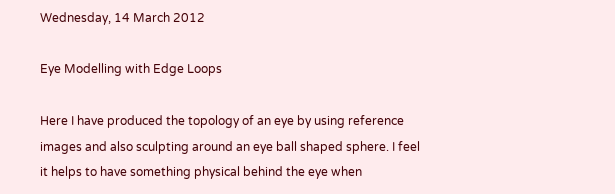Wednesday, 14 March 2012

Eye Modelling with Edge Loops

Here I have produced the topology of an eye by using reference images and also sculpting around an eye ball shaped sphere. I feel it helps to have something physical behind the eye when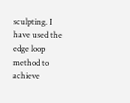sculpting. I have used the edge loop method to achieve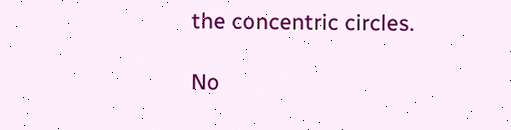the concentric circles.

No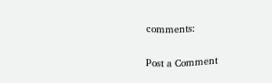comments:

Post a Comment